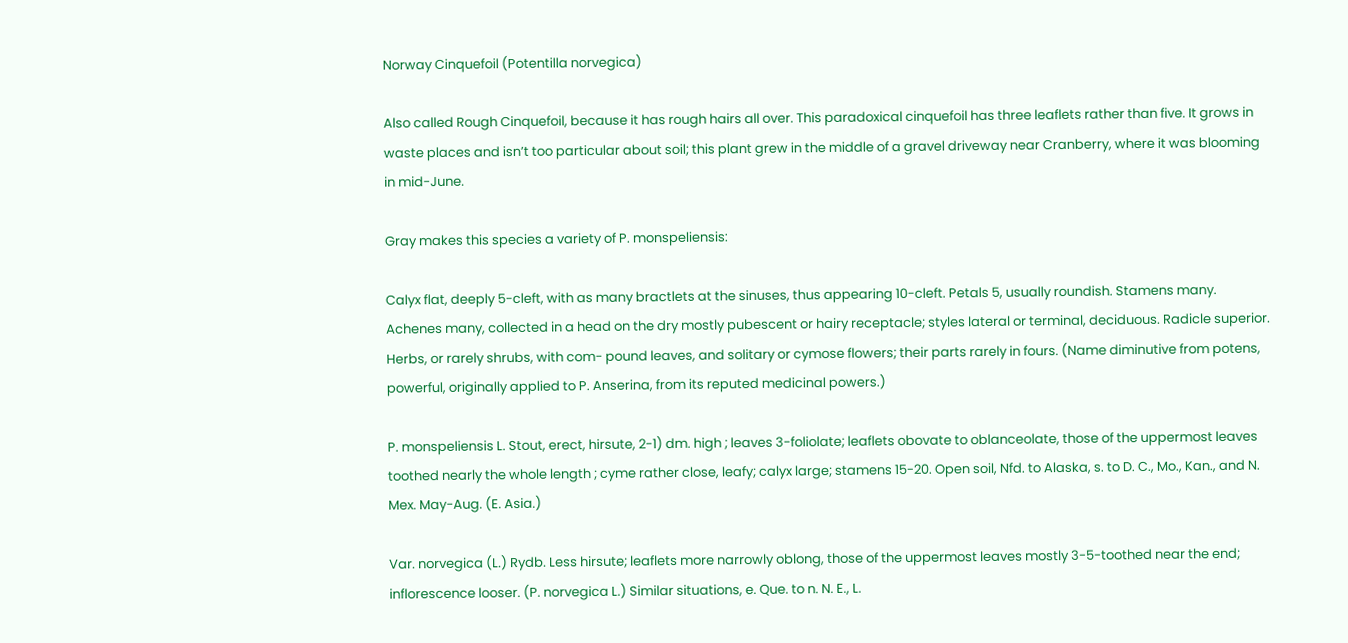Norway Cinquefoil (Potentilla norvegica)

Also called Rough Cinquefoil, because it has rough hairs all over. This paradoxical cinquefoil has three leaflets rather than five. It grows in waste places and isn’t too particular about soil; this plant grew in the middle of a gravel driveway near Cranberry, where it was blooming in mid-June.

Gray makes this species a variety of P. monspeliensis:

Calyx flat, deeply 5-cleft, with as many bractlets at the sinuses, thus appearing 10-cleft. Petals 5, usually roundish. Stamens many. Achenes many, collected in a head on the dry mostly pubescent or hairy receptacle; styles lateral or terminal, deciduous. Radicle superior. Herbs, or rarely shrubs, with com- pound leaves, and solitary or cymose flowers; their parts rarely in fours. (Name diminutive from potens, powerful, originally applied to P. Anserina, from its reputed medicinal powers.)

P. monspeliensis L. Stout, erect, hirsute, 2-1) dm. high ; leaves 3-foliolate; leaflets obovate to oblanceolate, those of the uppermost leaves toothed nearly the whole length ; cyme rather close, leafy; calyx large; stamens 15-20. Open soil, Nfd. to Alaska, s. to D. C., Mo., Kan., and N. Mex. May-Aug. (E. Asia.)

Var. norvegica (L.) Rydb. Less hirsute; leaflets more narrowly oblong, those of the uppermost leaves mostly 3-5-toothed near the end; inflorescence looser. (P. norvegica L.) Similar situations, e. Que. to n. N. E., L.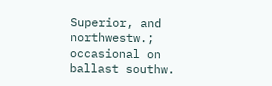Superior, and northwestw.; occasional on ballast southw.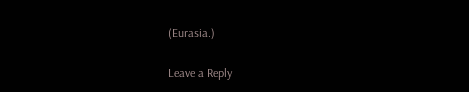(Eurasia.)

Leave a Reply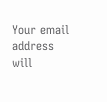Your email address will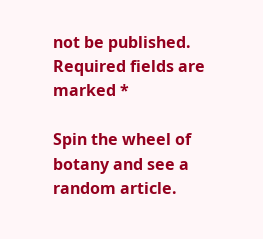not be published. Required fields are marked *

Spin the wheel of botany and see a random article.